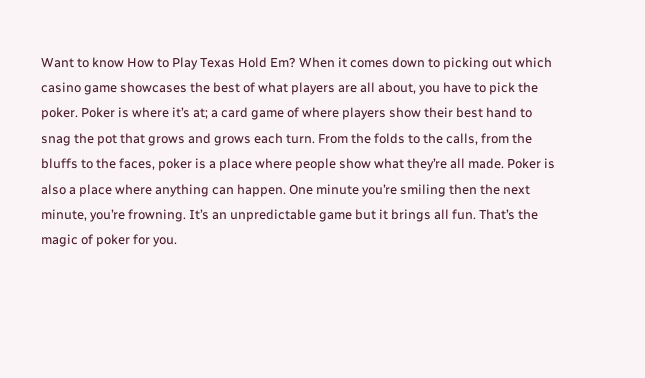Want to know How to Play Texas Hold Em? When it comes down to picking out which casino game showcases the best of what players are all about, you have to pick the poker. Poker is where it’s at; a card game of where players show their best hand to snag the pot that grows and grows each turn. From the folds to the calls, from the bluffs to the faces, poker is a place where people show what they’re all made. Poker is also a place where anything can happen. One minute you’re smiling then the next minute, you’re frowning. It’s an unpredictable game but it brings all fun. That’s the magic of poker for you.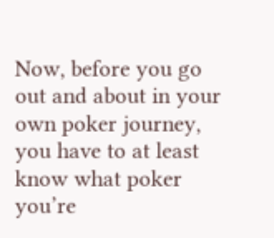Now, before you go out and about in your own poker journey, you have to at least know what poker you’re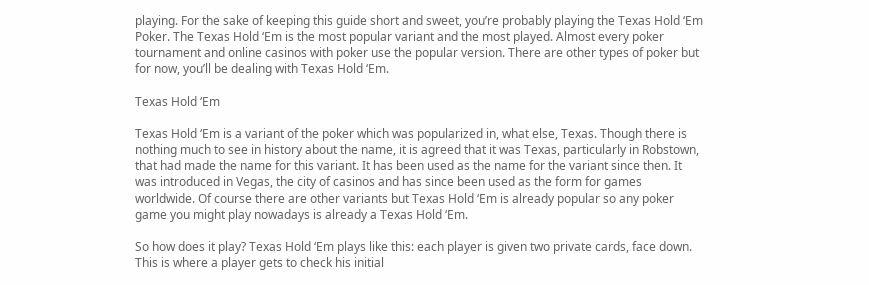playing. For the sake of keeping this guide short and sweet, you’re probably playing the Texas Hold ‘Em Poker. The Texas Hold ‘Em is the most popular variant and the most played. Almost every poker tournament and online casinos with poker use the popular version. There are other types of poker but for now, you’ll be dealing with Texas Hold ‘Em.

Texas Hold ‘Em

Texas Hold ‘Em is a variant of the poker which was popularized in, what else, Texas. Though there is nothing much to see in history about the name, it is agreed that it was Texas, particularly in Robstown, that had made the name for this variant. It has been used as the name for the variant since then. It was introduced in Vegas, the city of casinos and has since been used as the form for games worldwide. Of course there are other variants but Texas Hold ‘Em is already popular so any poker game you might play nowadays is already a Texas Hold ‘Em.

So how does it play? Texas Hold ‘Em plays like this: each player is given two private cards, face down. This is where a player gets to check his initial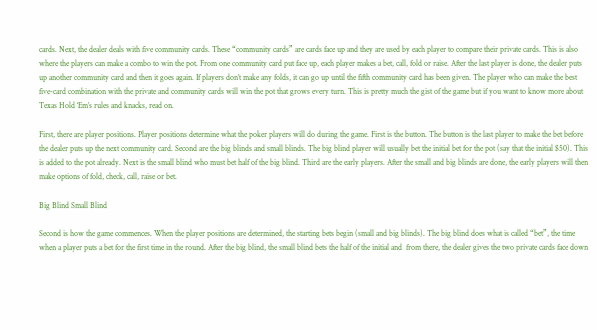cards. Next, the dealer deals with five community cards. These “community cards” are cards face up and they are used by each player to compare their private cards. This is also where the players can make a combo to win the pot. From one community card put face up, each player makes a bet, call, fold or raise. After the last player is done, the dealer puts up another community card and then it goes again. If players don’t make any folds, it can go up until the fifth community card has been given. The player who can make the best five-card combination with the private and community cards will win the pot that grows every turn. This is pretty much the gist of the game but if you want to know more about Texas Hold ‘Em’s rules and knacks, read on.

First, there are player positions. Player positions determine what the poker players will do during the game. First is the button. The button is the last player to make the bet before the dealer puts up the next community card. Second are the big blinds and small blinds. The big blind player will usually bet the initial bet for the pot (say that the initial $50). This is added to the pot already. Next is the small blind who must bet half of the big blind. Third are the early players. After the small and big blinds are done, the early players will then make options of fold, check, call, raise or bet.

Big Blind Small Blind

Second is how the game commences. When the player positions are determined, the starting bets begin (small and big blinds). The big blind does what is called “bet”, the time when a player puts a bet for the first time in the round. After the big blind, the small blind bets the half of the initial and  from there, the dealer gives the two private cards face down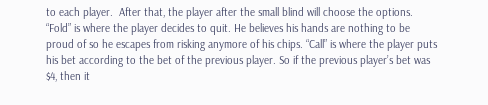to each player.  After that, the player after the small blind will choose the options. “Fold” is where the player decides to quit. He believes his hands are nothing to be proud of so he escapes from risking anymore of his chips. “Call” is where the player puts his bet according to the bet of the previous player. So if the previous player’s bet was $4, then it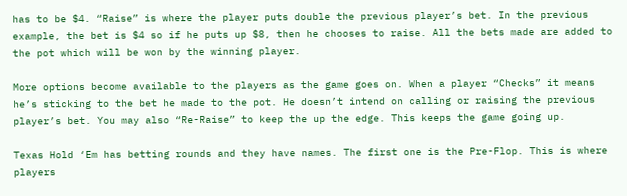has to be $4. “Raise” is where the player puts double the previous player’s bet. In the previous example, the bet is $4 so if he puts up $8, then he chooses to raise. All the bets made are added to the pot which will be won by the winning player.

More options become available to the players as the game goes on. When a player “Checks” it means he’s sticking to the bet he made to the pot. He doesn’t intend on calling or raising the previous player’s bet. You may also “Re-Raise” to keep the up the edge. This keeps the game going up.

Texas Hold ‘Em has betting rounds and they have names. The first one is the Pre-Flop. This is where players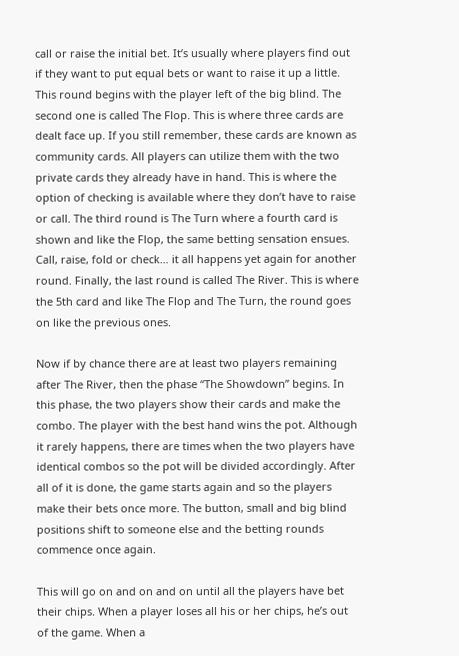call or raise the initial bet. It’s usually where players find out if they want to put equal bets or want to raise it up a little. This round begins with the player left of the big blind. The second one is called The Flop. This is where three cards are dealt face up. If you still remember, these cards are known as community cards. All players can utilize them with the two private cards they already have in hand. This is where the option of checking is available where they don’t have to raise or call. The third round is The Turn where a fourth card is shown and like the Flop, the same betting sensation ensues. Call, raise, fold or check… it all happens yet again for another round. Finally, the last round is called The River. This is where the 5th card and like The Flop and The Turn, the round goes on like the previous ones.

Now if by chance there are at least two players remaining after The River, then the phase “The Showdown” begins. In this phase, the two players show their cards and make the combo. The player with the best hand wins the pot. Although it rarely happens, there are times when the two players have identical combos so the pot will be divided accordingly. After all of it is done, the game starts again and so the players make their bets once more. The button, small and big blind positions shift to someone else and the betting rounds commence once again.

This will go on and on and on until all the players have bet their chips. When a player loses all his or her chips, he’s out of the game. When a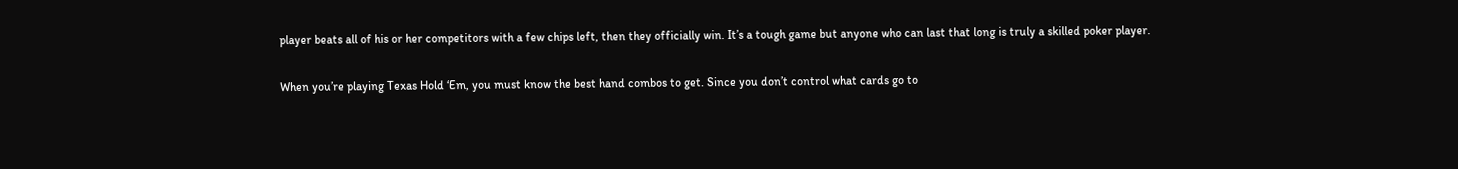player beats all of his or her competitors with a few chips left, then they officially win. It’s a tough game but anyone who can last that long is truly a skilled poker player.

When you’re playing Texas Hold ‘Em, you must know the best hand combos to get. Since you don’t control what cards go to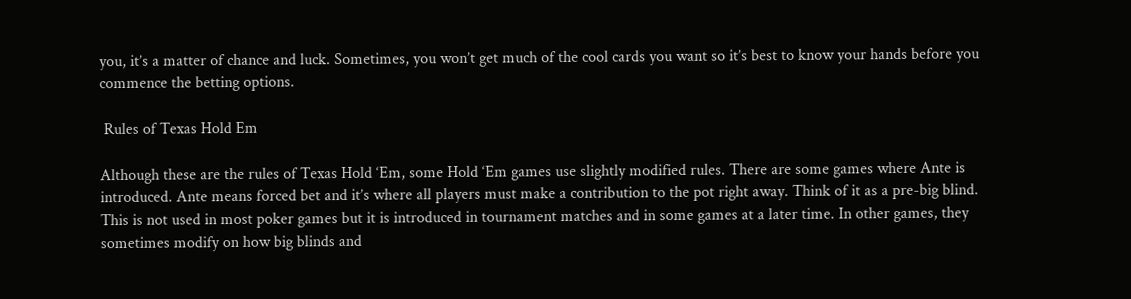you, it’s a matter of chance and luck. Sometimes, you won’t get much of the cool cards you want so it’s best to know your hands before you commence the betting options.

 Rules of Texas Hold Em

Although these are the rules of Texas Hold ‘Em, some Hold ‘Em games use slightly modified rules. There are some games where Ante is introduced. Ante means forced bet and it’s where all players must make a contribution to the pot right away. Think of it as a pre-big blind. This is not used in most poker games but it is introduced in tournament matches and in some games at a later time. In other games, they sometimes modify on how big blinds and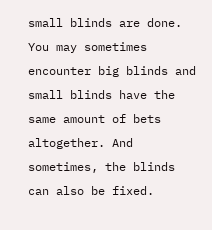small blinds are done. You may sometimes encounter big blinds and small blinds have the same amount of bets altogether. And sometimes, the blinds can also be fixed.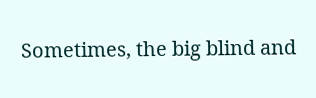Sometimes, the big blind and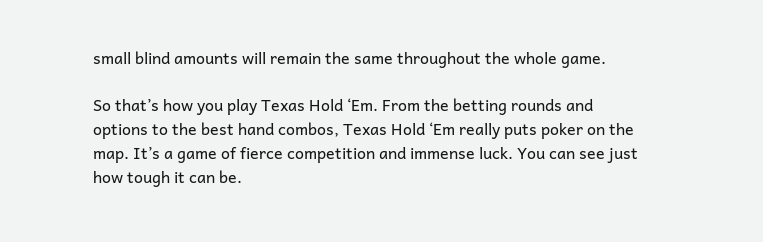small blind amounts will remain the same throughout the whole game.

So that’s how you play Texas Hold ‘Em. From the betting rounds and options to the best hand combos, Texas Hold ‘Em really puts poker on the map. It’s a game of fierce competition and immense luck. You can see just how tough it can be.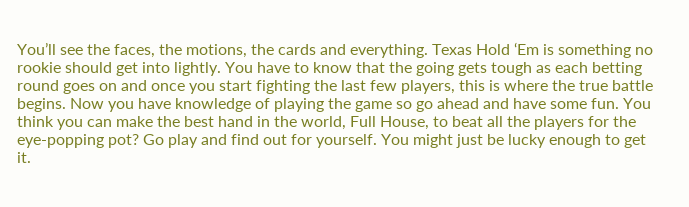You’ll see the faces, the motions, the cards and everything. Texas Hold ‘Em is something no rookie should get into lightly. You have to know that the going gets tough as each betting round goes on and once you start fighting the last few players, this is where the true battle begins. Now you have knowledge of playing the game so go ahead and have some fun. You think you can make the best hand in the world, Full House, to beat all the players for the eye-popping pot? Go play and find out for yourself. You might just be lucky enough to get it.